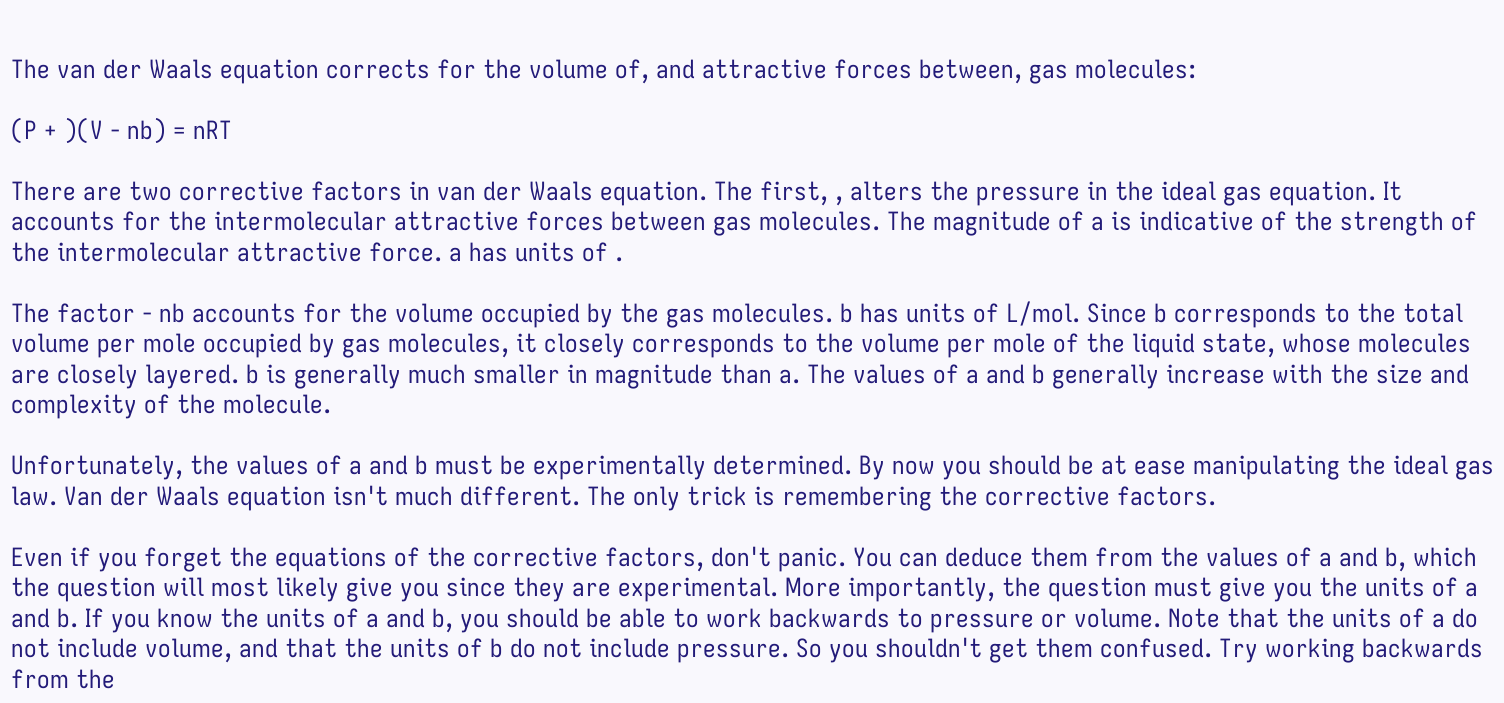The van der Waals equation corrects for the volume of, and attractive forces between, gas molecules:

(P + )(V - nb) = nRT

There are two corrective factors in van der Waals equation. The first, , alters the pressure in the ideal gas equation. It accounts for the intermolecular attractive forces between gas molecules. The magnitude of a is indicative of the strength of the intermolecular attractive force. a has units of .

The factor - nb accounts for the volume occupied by the gas molecules. b has units of L/mol. Since b corresponds to the total volume per mole occupied by gas molecules, it closely corresponds to the volume per mole of the liquid state, whose molecules are closely layered. b is generally much smaller in magnitude than a. The values of a and b generally increase with the size and complexity of the molecule.

Unfortunately, the values of a and b must be experimentally determined. By now you should be at ease manipulating the ideal gas law. Van der Waals equation isn't much different. The only trick is remembering the corrective factors.

Even if you forget the equations of the corrective factors, don't panic. You can deduce them from the values of a and b, which the question will most likely give you since they are experimental. More importantly, the question must give you the units of a and b. If you know the units of a and b, you should be able to work backwards to pressure or volume. Note that the units of a do not include volume, and that the units of b do not include pressure. So you shouldn't get them confused. Try working backwards from the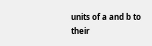units of a and b to their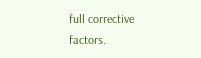full corrective factors.